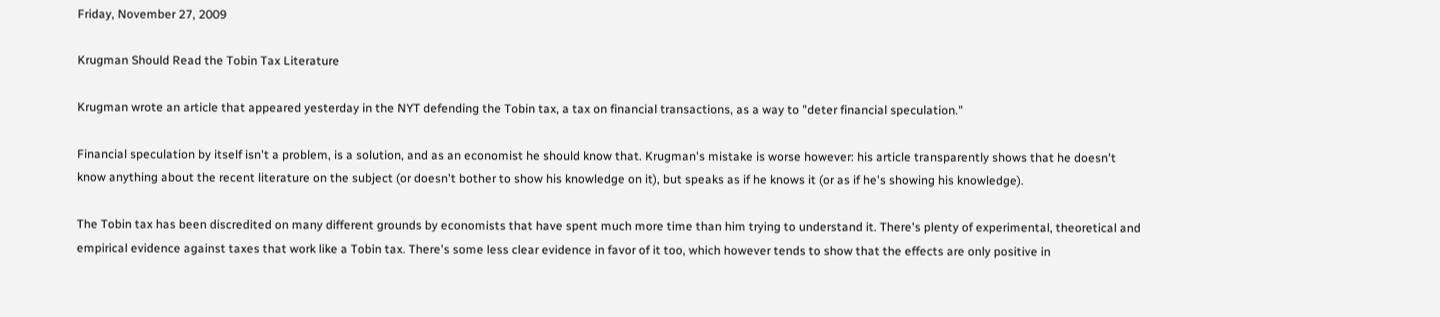Friday, November 27, 2009

Krugman Should Read the Tobin Tax Literature

Krugman wrote an article that appeared yesterday in the NYT defending the Tobin tax, a tax on financial transactions, as a way to "deter financial speculation."

Financial speculation by itself isn't a problem, is a solution, and as an economist he should know that. Krugman's mistake is worse however: his article transparently shows that he doesn't know anything about the recent literature on the subject (or doesn't bother to show his knowledge on it), but speaks as if he knows it (or as if he's showing his knowledge).

The Tobin tax has been discredited on many different grounds by economists that have spent much more time than him trying to understand it. There's plenty of experimental, theoretical and empirical evidence against taxes that work like a Tobin tax. There's some less clear evidence in favor of it too, which however tends to show that the effects are only positive in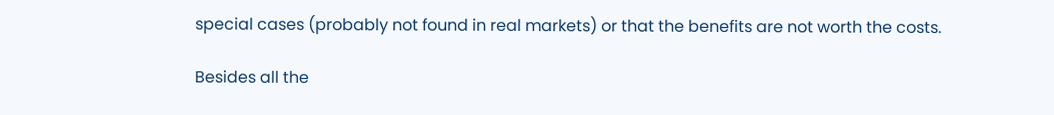special cases (probably not found in real markets) or that the benefits are not worth the costs.

Besides all the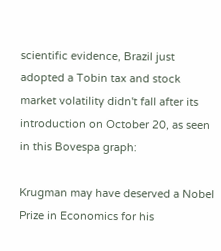scientific evidence, Brazil just adopted a Tobin tax and stock market volatility didn't fall after its introduction on October 20, as seen in this Bovespa graph:

Krugman may have deserved a Nobel Prize in Economics for his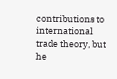contributions to international trade theory, but he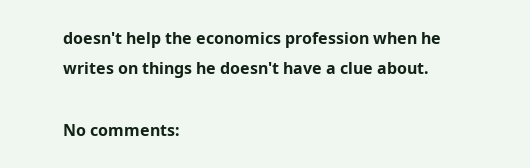doesn't help the economics profession when he writes on things he doesn't have a clue about.

No comments: